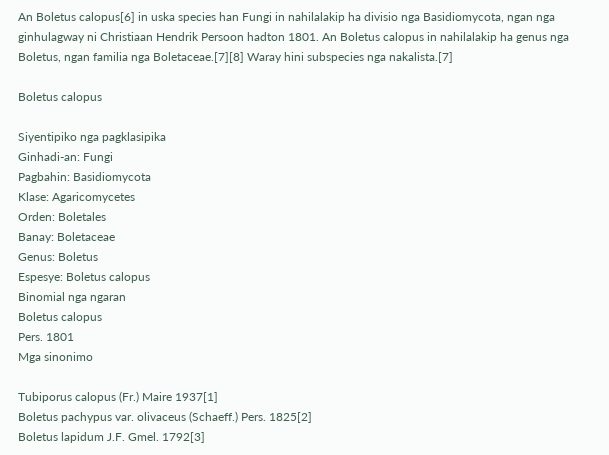An Boletus calopus[6] in uska species han Fungi in nahilalakip ha divisio nga Basidiomycota, ngan nga ginhulagway ni Christiaan Hendrik Persoon hadton 1801. An Boletus calopus in nahilalakip ha genus nga Boletus, ngan familia nga Boletaceae.[7][8] Waray hini subspecies nga nakalista.[7]

Boletus calopus

Siyentipiko nga pagklasipika
Ginhadi-an: Fungi
Pagbahin: Basidiomycota
Klase: Agaricomycetes
Orden: Boletales
Banay: Boletaceae
Genus: Boletus
Espesye: Boletus calopus
Binomial nga ngaran
Boletus calopus
Pers. 1801
Mga sinonimo

Tubiporus calopus (Fr.) Maire 1937[1]
Boletus pachypus var. olivaceus (Schaeff.) Pers. 1825[2]
Boletus lapidum J.F. Gmel. 1792[3]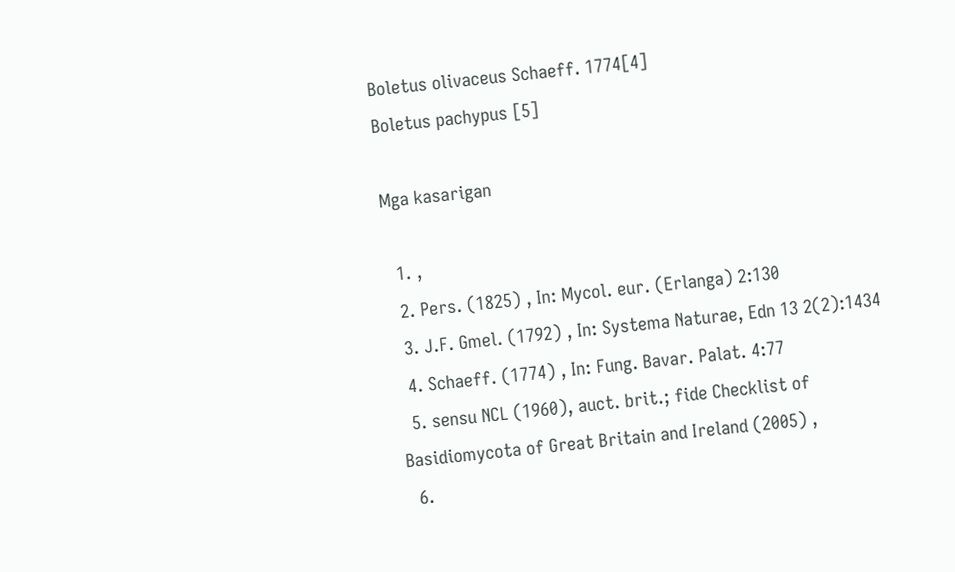Boletus olivaceus Schaeff. 1774[4]
Boletus pachypus [5]

Mga kasarigan

  1. ,
  2. Pers. (1825) , In: Mycol. eur. (Erlanga) 2:130
  3. J.F. Gmel. (1792) , In: Systema Naturae, Edn 13 2(2):1434
  4. Schaeff. (1774) , In: Fung. Bavar. Palat. 4:77
  5. sensu NCL (1960), auct. brit.; fide Checklist of Basidiomycota of Great Britain and Ireland (2005) ,
  6.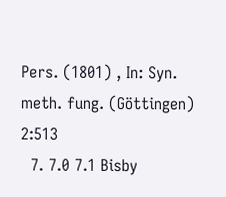Pers. (1801) , In: Syn. meth. fung. (Göttingen) 2:513
  7. 7.0 7.1 Bisby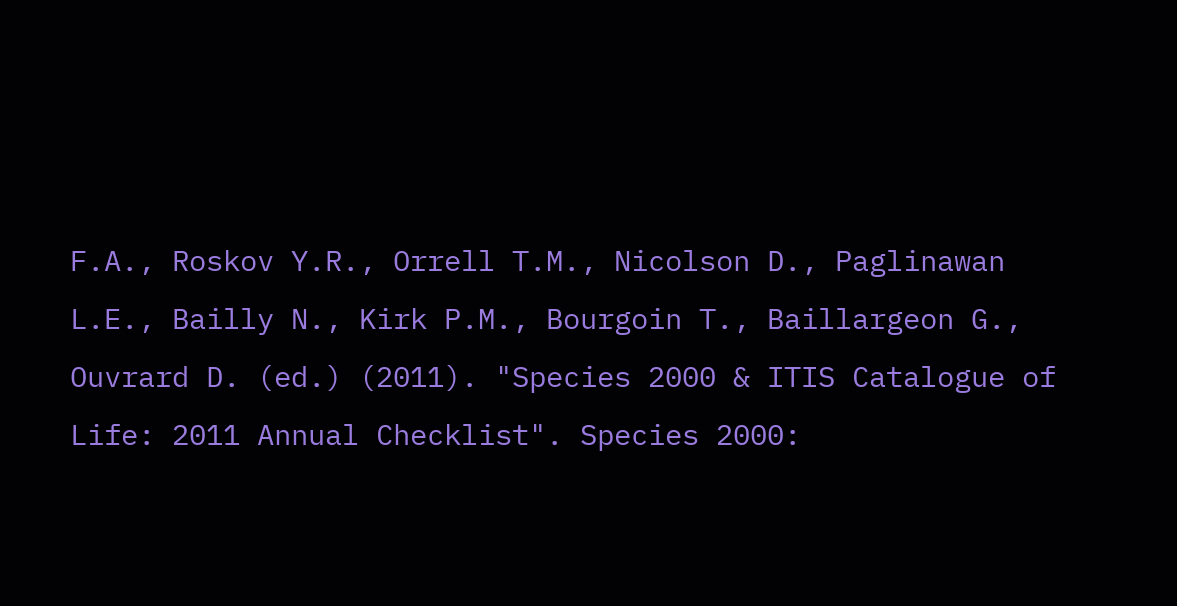F.A., Roskov Y.R., Orrell T.M., Nicolson D., Paglinawan L.E., Bailly N., Kirk P.M., Bourgoin T., Baillargeon G., Ouvrard D. (ed.) (2011). "Species 2000 & ITIS Catalogue of Life: 2011 Annual Checklist". Species 2000: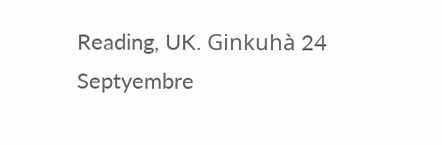Reading, UK. Ginkuhà 24 Septyembre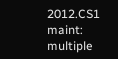2012.CS1 maint: multiple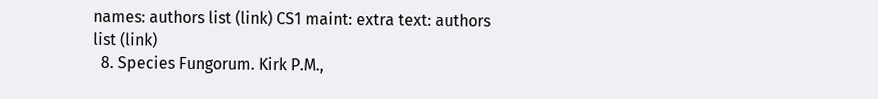names: authors list (link) CS1 maint: extra text: authors list (link)
  8. Species Fungorum. Kirk P.M.,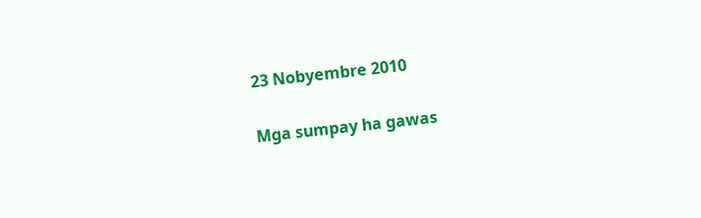23 Nobyembre 2010

Mga sumpay ha gawas